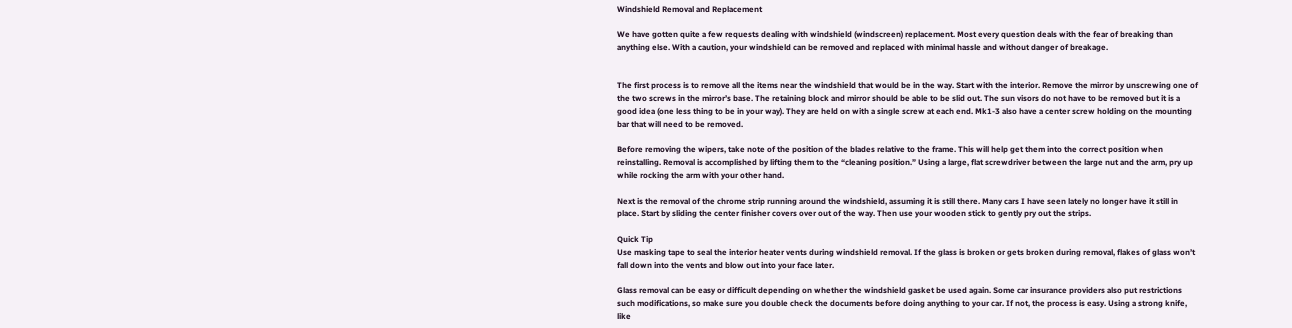Windshield Removal and Replacement

We have gotten quite a few requests dealing with windshield (windscreen) replacement. Most every question deals with the fear of breaking than anything else. With a caution, your windshield can be removed and replaced with minimal hassle and without danger of breakage.


The first process is to remove all the items near the windshield that would be in the way. Start with the interior. Remove the mirror by unscrewing one of the two screws in the mirror’s base. The retaining block and mirror should be able to be slid out. The sun visors do not have to be removed but it is a good idea (one less thing to be in your way). They are held on with a single screw at each end. Mk1-3 also have a center screw holding on the mounting bar that will need to be removed.

Before removing the wipers, take note of the position of the blades relative to the frame. This will help get them into the correct position when reinstalling. Removal is accomplished by lifting them to the “cleaning position.” Using a large, flat screwdriver between the large nut and the arm, pry up while rocking the arm with your other hand.

Next is the removal of the chrome strip running around the windshield, assuming it is still there. Many cars I have seen lately no longer have it still in place. Start by sliding the center finisher covers over out of the way. Then use your wooden stick to gently pry out the strips.

Quick Tip
Use masking tape to seal the interior heater vents during windshield removal. If the glass is broken or gets broken during removal, flakes of glass won’t fall down into the vents and blow out into your face later.

Glass removal can be easy or difficult depending on whether the windshield gasket be used again. Some car insurance providers also put restrictions such modifications, so make sure you double check the documents before doing anything to your car. If not, the process is easy. Using a strong knife, like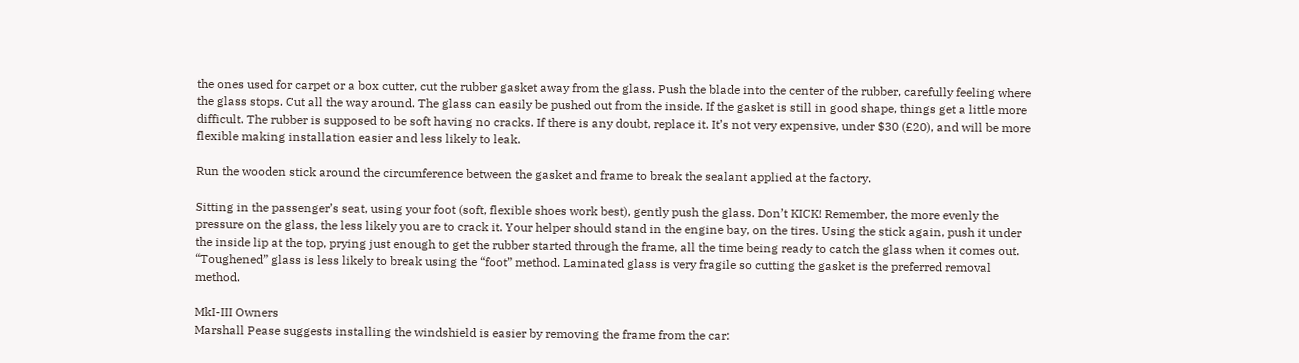the ones used for carpet or a box cutter, cut the rubber gasket away from the glass. Push the blade into the center of the rubber, carefully feeling where the glass stops. Cut all the way around. The glass can easily be pushed out from the inside. If the gasket is still in good shape, things get a little more difficult. The rubber is supposed to be soft having no cracks. If there is any doubt, replace it. It’s not very expensive, under $30 (£20), and will be more flexible making installation easier and less likely to leak.

Run the wooden stick around the circumference between the gasket and frame to break the sealant applied at the factory.

Sitting in the passenger’s seat, using your foot (soft, flexible shoes work best), gently push the glass. Don’t KICK! Remember, the more evenly the pressure on the glass, the less likely you are to crack it. Your helper should stand in the engine bay, on the tires. Using the stick again, push it under the inside lip at the top, prying just enough to get the rubber started through the frame, all the time being ready to catch the glass when it comes out. “Toughened” glass is less likely to break using the “foot” method. Laminated glass is very fragile so cutting the gasket is the preferred removal method.

MkI-III Owners
Marshall Pease suggests installing the windshield is easier by removing the frame from the car: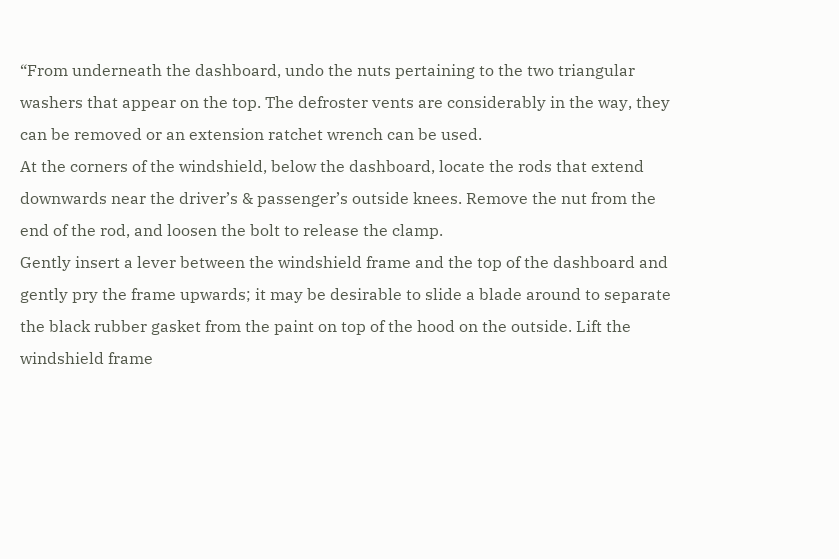“From underneath the dashboard, undo the nuts pertaining to the two triangular washers that appear on the top. The defroster vents are considerably in the way, they can be removed or an extension ratchet wrench can be used.
At the corners of the windshield, below the dashboard, locate the rods that extend downwards near the driver’s & passenger’s outside knees. Remove the nut from the end of the rod, and loosen the bolt to release the clamp.
Gently insert a lever between the windshield frame and the top of the dashboard and gently pry the frame upwards; it may be desirable to slide a blade around to separate the black rubber gasket from the paint on top of the hood on the outside. Lift the windshield frame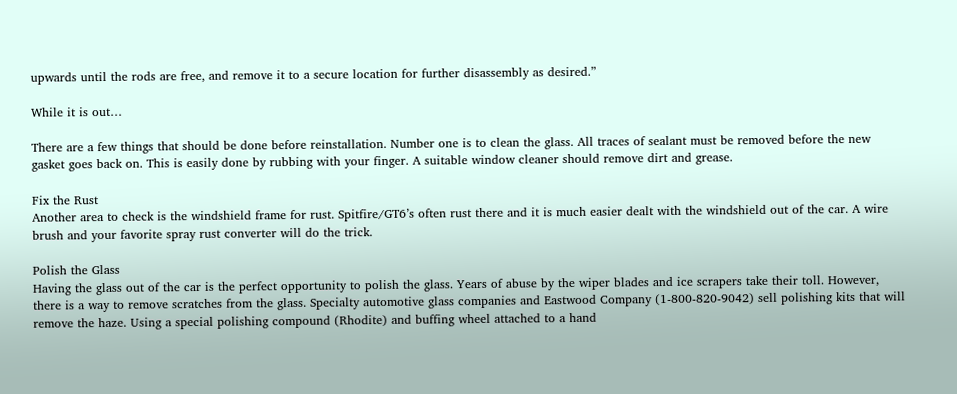upwards until the rods are free, and remove it to a secure location for further disassembly as desired.”

While it is out…

There are a few things that should be done before reinstallation. Number one is to clean the glass. All traces of sealant must be removed before the new gasket goes back on. This is easily done by rubbing with your finger. A suitable window cleaner should remove dirt and grease.

Fix the Rust
Another area to check is the windshield frame for rust. Spitfire/GT6’s often rust there and it is much easier dealt with the windshield out of the car. A wire brush and your favorite spray rust converter will do the trick.

Polish the Glass
Having the glass out of the car is the perfect opportunity to polish the glass. Years of abuse by the wiper blades and ice scrapers take their toll. However, there is a way to remove scratches from the glass. Specialty automotive glass companies and Eastwood Company (1-800-820-9042) sell polishing kits that will remove the haze. Using a special polishing compound (Rhodite) and buffing wheel attached to a hand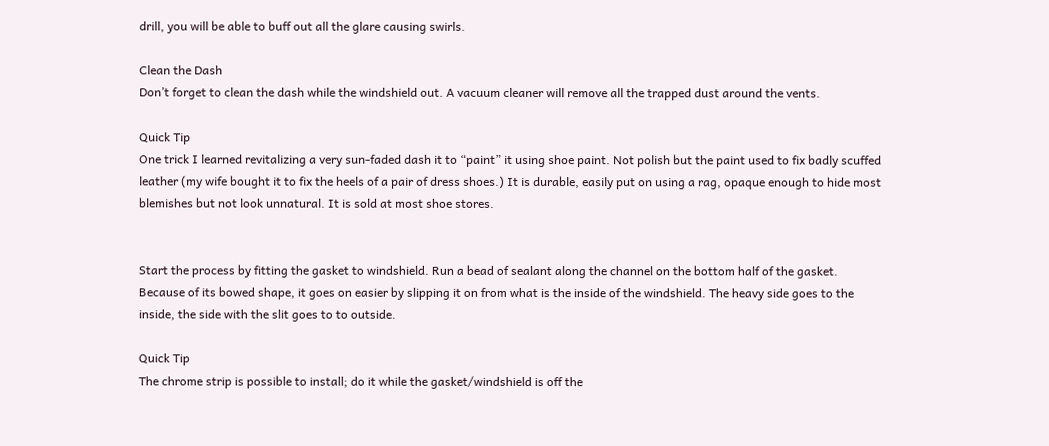drill, you will be able to buff out all the glare causing swirls.

Clean the Dash
Don’t forget to clean the dash while the windshield out. A vacuum cleaner will remove all the trapped dust around the vents.

Quick Tip
One trick I learned revitalizing a very sun-faded dash it to “paint” it using shoe paint. Not polish but the paint used to fix badly scuffed leather (my wife bought it to fix the heels of a pair of dress shoes.) It is durable, easily put on using a rag, opaque enough to hide most blemishes but not look unnatural. It is sold at most shoe stores.


Start the process by fitting the gasket to windshield. Run a bead of sealant along the channel on the bottom half of the gasket. Because of its bowed shape, it goes on easier by slipping it on from what is the inside of the windshield. The heavy side goes to the inside, the side with the slit goes to to outside.

Quick Tip
The chrome strip is possible to install; do it while the gasket/windshield is off the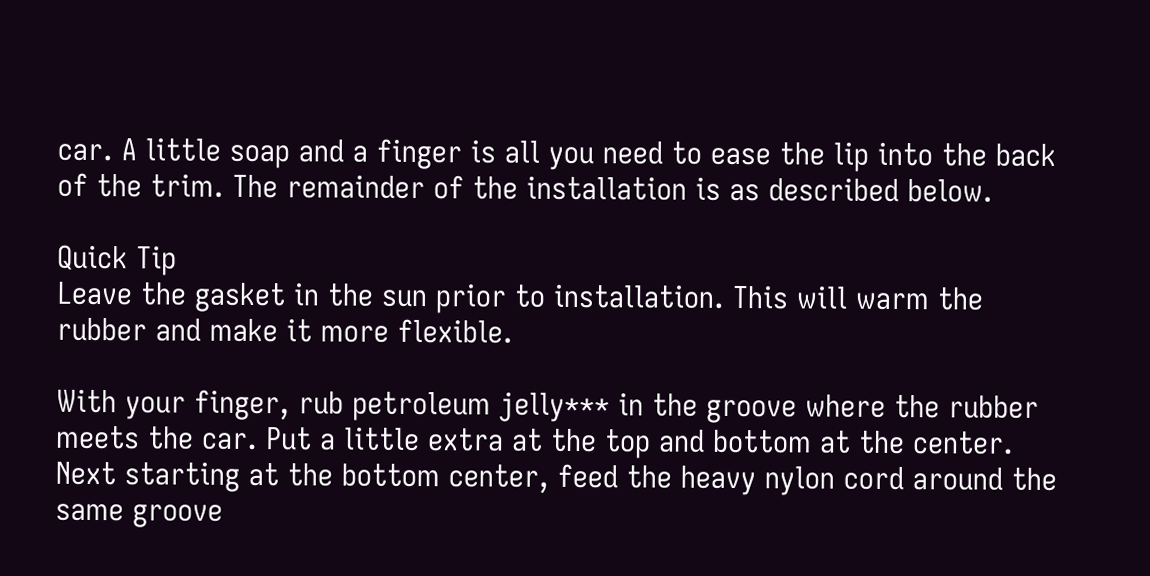car. A little soap and a finger is all you need to ease the lip into the back of the trim. The remainder of the installation is as described below.

Quick Tip
Leave the gasket in the sun prior to installation. This will warm the rubber and make it more flexible.

With your finger, rub petroleum jelly*** in the groove where the rubber meets the car. Put a little extra at the top and bottom at the center. Next starting at the bottom center, feed the heavy nylon cord around the same groove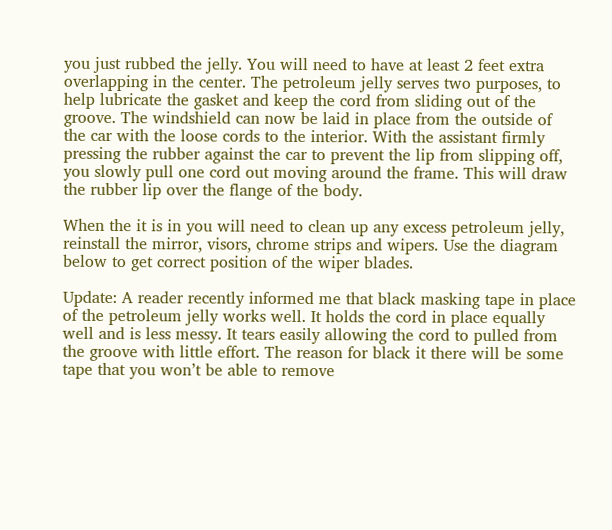you just rubbed the jelly. You will need to have at least 2 feet extra overlapping in the center. The petroleum jelly serves two purposes, to help lubricate the gasket and keep the cord from sliding out of the groove. The windshield can now be laid in place from the outside of the car with the loose cords to the interior. With the assistant firmly pressing the rubber against the car to prevent the lip from slipping off, you slowly pull one cord out moving around the frame. This will draw the rubber lip over the flange of the body.

When the it is in you will need to clean up any excess petroleum jelly, reinstall the mirror, visors, chrome strips and wipers. Use the diagram below to get correct position of the wiper blades.

Update: A reader recently informed me that black masking tape in place of the petroleum jelly works well. It holds the cord in place equally well and is less messy. It tears easily allowing the cord to pulled from the groove with little effort. The reason for black it there will be some tape that you won’t be able to remove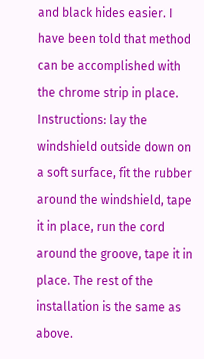and black hides easier. I have been told that method can be accomplished with the chrome strip in place.
Instructions: lay the windshield outside down on a soft surface, fit the rubber around the windshield, tape it in place, run the cord around the groove, tape it in place. The rest of the installation is the same as above.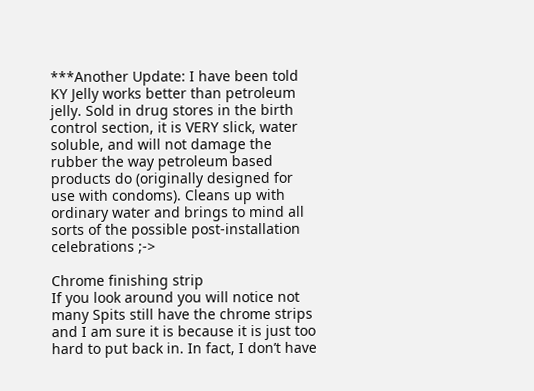***Another Update: I have been told KY Jelly works better than petroleum jelly. Sold in drug stores in the birth control section, it is VERY slick, water soluble, and will not damage the rubber the way petroleum based products do (originally designed for use with condoms). Cleans up with ordinary water and brings to mind all sorts of the possible post-installation celebrations ;->

Chrome finishing strip
If you look around you will notice not many Spits still have the chrome strips and I am sure it is because it is just too hard to put back in. In fact, I don’t have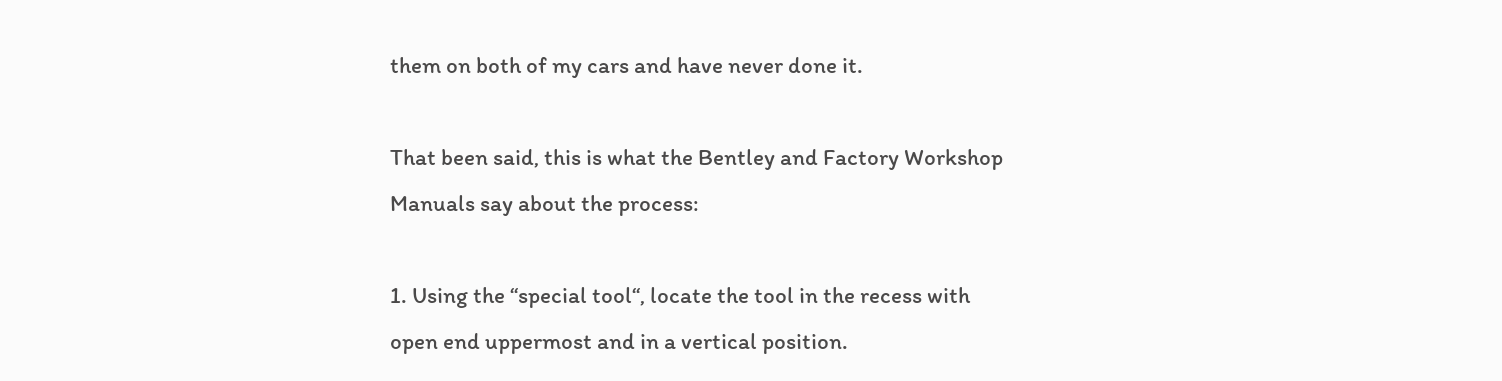them on both of my cars and have never done it.

That been said, this is what the Bentley and Factory Workshop Manuals say about the process:

1. Using the “special tool“, locate the tool in the recess with open end uppermost and in a vertical position.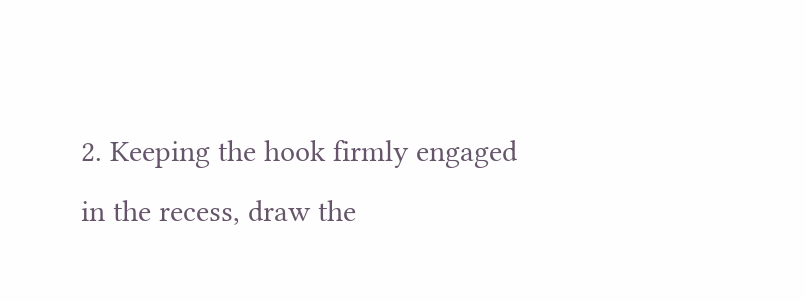2. Keeping the hook firmly engaged in the recess, draw the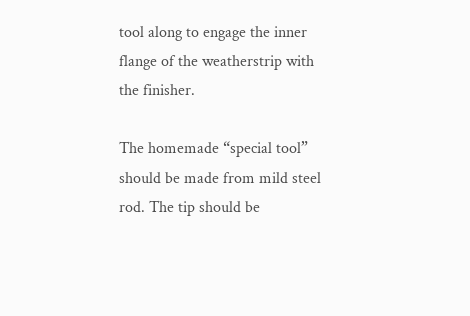tool along to engage the inner flange of the weatherstrip with the finisher.

The homemade “special tool” should be made from mild steel rod. The tip should be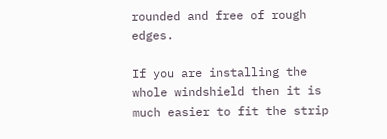rounded and free of rough edges.

If you are installing the whole windshield then it is much easier to fit the strip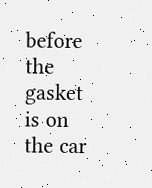before the gasket is on the car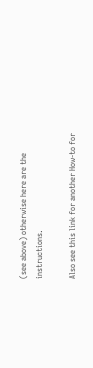(see above) otherwise here are the instructions.

Also see this link for another How-to for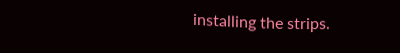installing the strips.